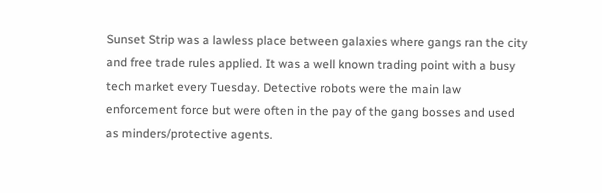Sunset Strip was a lawless place between galaxies where gangs ran the city and free trade rules applied. It was a well known trading point with a busy tech market every Tuesday. Detective robots were the main law enforcement force but were often in the pay of the gang bosses and used as minders/protective agents.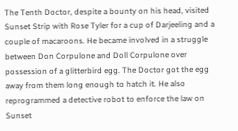The Tenth Doctor, despite a bounty on his head, visited Sunset Strip with Rose Tyler for a cup of Darjeeling and a couple of macaroons. He became involved in a struggle between Don Corpulone and Doll Corpulone over possession of a glitterbird egg. The Doctor got the egg away from them long enough to hatch it. He also reprogrammed a detective robot to enforce the law on Sunset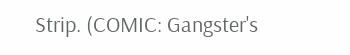Strip. (COMIC: Gangster's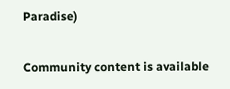Paradise)

Community content is available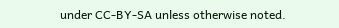under CC-BY-SA unless otherwise noted.